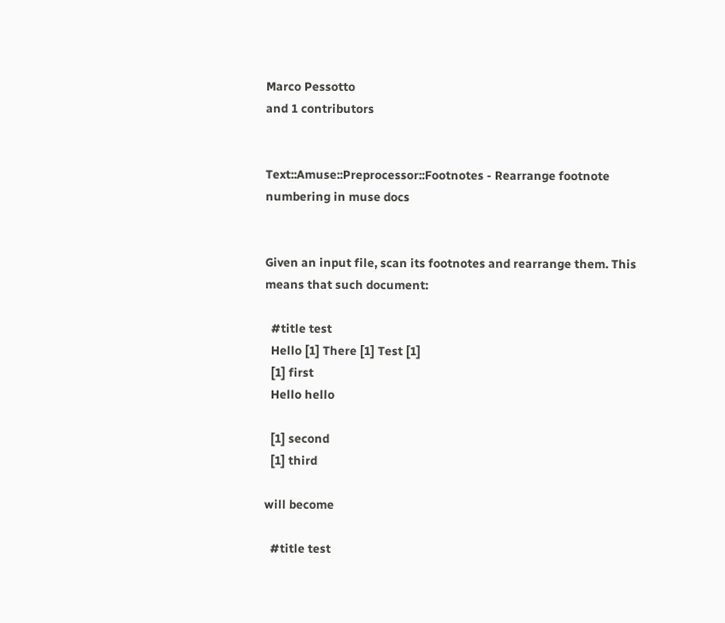Marco Pessotto
and 1 contributors


Text::Amuse::Preprocessor::Footnotes - Rearrange footnote numbering in muse docs


Given an input file, scan its footnotes and rearrange them. This means that such document:

  #title test
  Hello [1] There [1] Test [1]
  [1] first
  Hello hello

  [1] second
  [1] third

will become

  #title test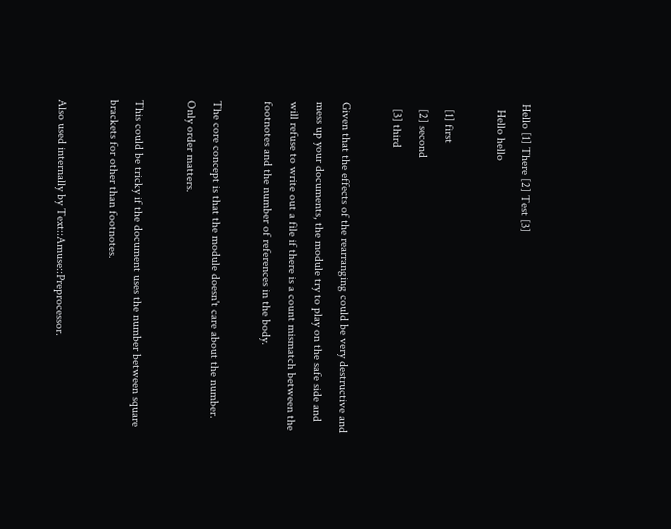Hello [1] There [2] Test [3]
  Hello hello

  [1] first
  [2] second
  [3] third

Given that the effects of the rearranging could be very destructive and mess up your documents, the module try to play on the safe side and will refuse to write out a file if there is a count mismatch between the footnotes and the number of references in the body.

The core concept is that the module doesn't care about the number. Only order matters.

This could be tricky if the document uses the number between square brackets for other than footnotes.

Also used internally by Text::Amuse::Preprocessor.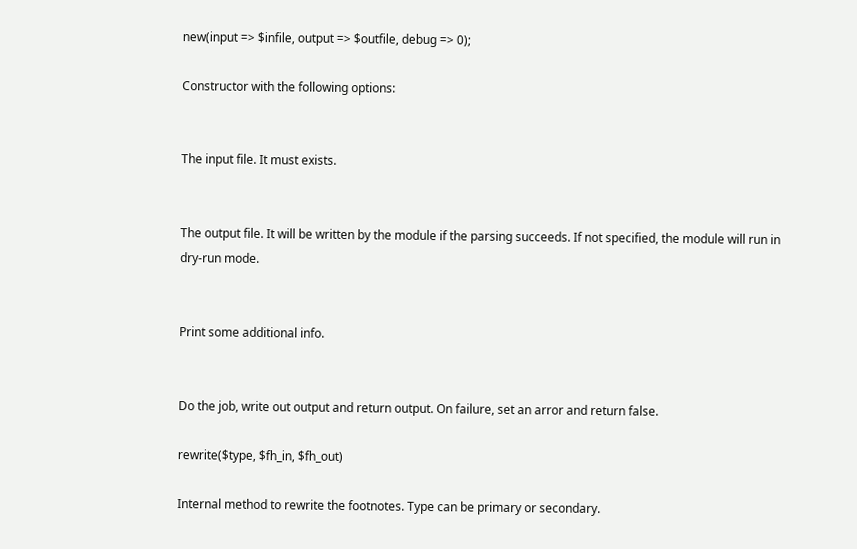new(input => $infile, output => $outfile, debug => 0);

Constructor with the following options:


The input file. It must exists.


The output file. It will be written by the module if the parsing succeeds. If not specified, the module will run in dry-run mode.


Print some additional info.


Do the job, write out output and return output. On failure, set an arror and return false.

rewrite($type, $fh_in, $fh_out)

Internal method to rewrite the footnotes. Type can be primary or secondary.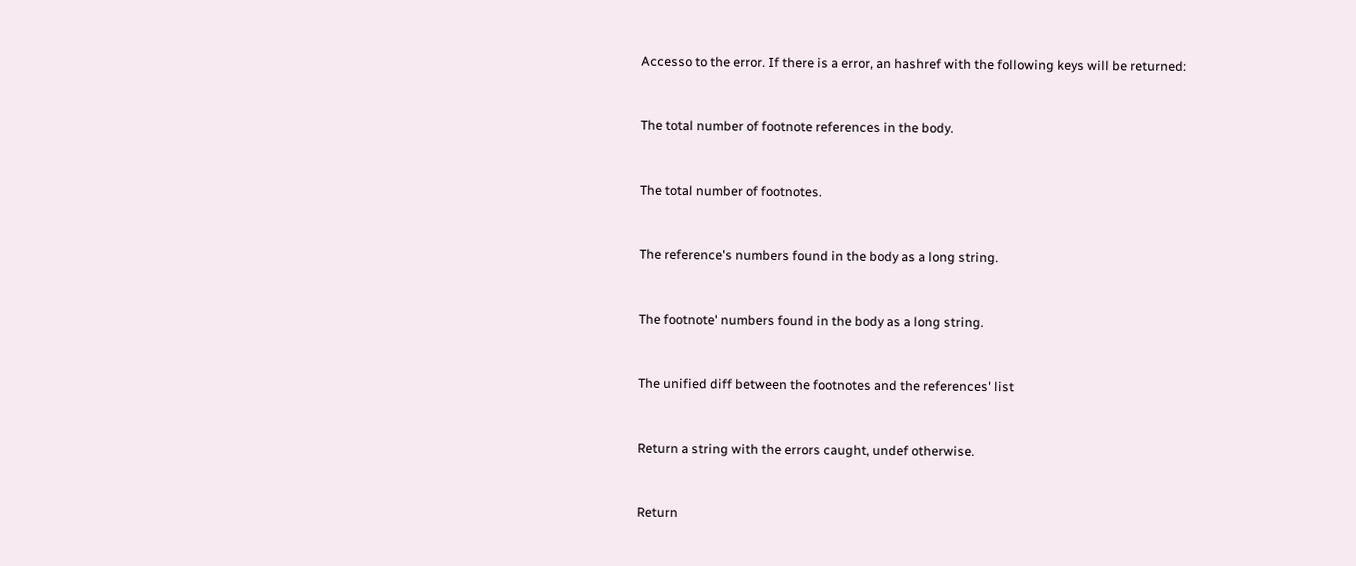Accesso to the error. If there is a error, an hashref with the following keys will be returned:


The total number of footnote references in the body.


The total number of footnotes.


The reference's numbers found in the body as a long string.


The footnote' numbers found in the body as a long string.


The unified diff between the footnotes and the references' list


Return a string with the errors caught, undef otherwise.


Return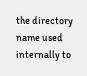the directory name used internally to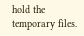hold the temporary files.